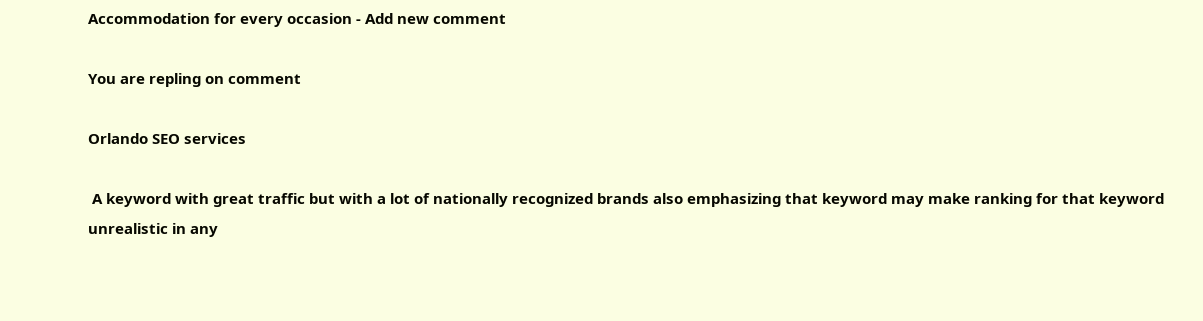Accommodation for every occasion - Add new comment

You are repling on comment

Orlando SEO services

 A keyword with great traffic but with a lot of nationally recognized brands also emphasizing that keyword may make ranking for that keyword unrealistic in any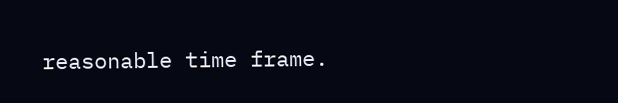reasonable time frame.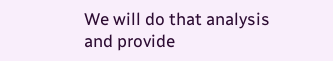We will do that analysis and provide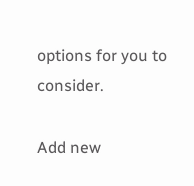options for you to consider.

Add new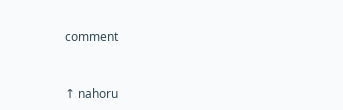comment


↑ nahoru